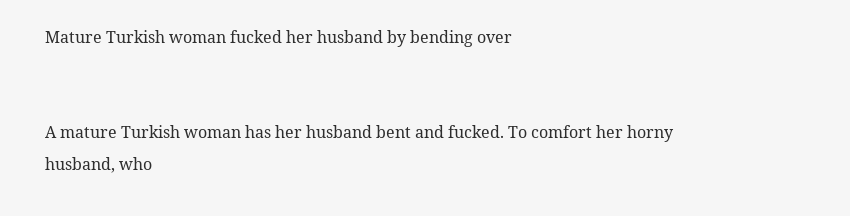Mature Turkish woman fucked her husband by bending over


A mature Turkish woman has her husband bent and fucked. To comfort her horny husband, who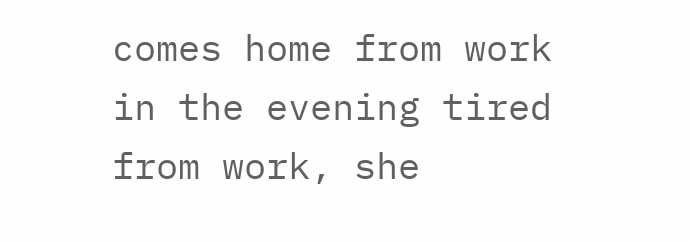comes home from work in the evening tired from work, she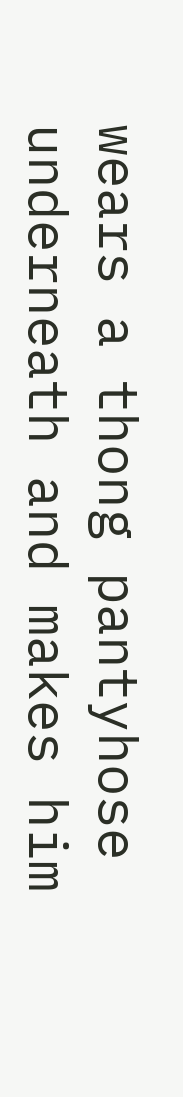wears a thong pantyhose underneath and makes him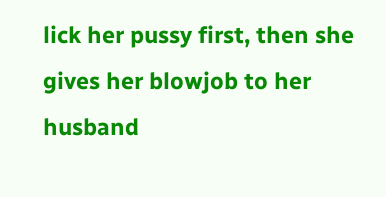lick her pussy first, then she gives her blowjob to her husband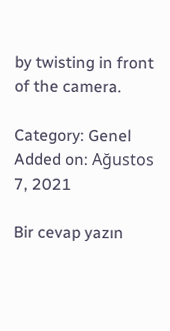by twisting in front of the camera.

Category: Genel
Added on: Ağustos 7, 2021

Bir cevap yazın